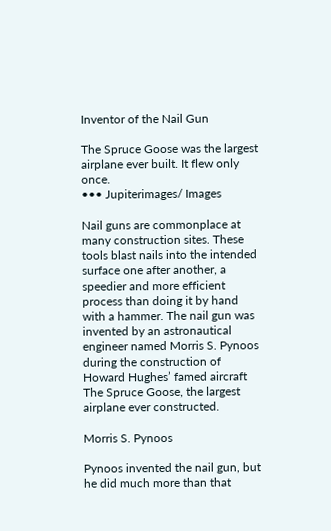Inventor of the Nail Gun

The Spruce Goose was the largest airplane ever built. It flew only once.
••• Jupiterimages/ Images

Nail guns are commonplace at many construction sites. These tools blast nails into the intended surface one after another, a speedier and more efficient process than doing it by hand with a hammer. The nail gun was invented by an astronautical engineer named Morris S. Pynoos during the construction of Howard Hughes’ famed aircraft The Spruce Goose, the largest airplane ever constructed.

Morris S. Pynoos

Pynoos invented the nail gun, but he did much more than that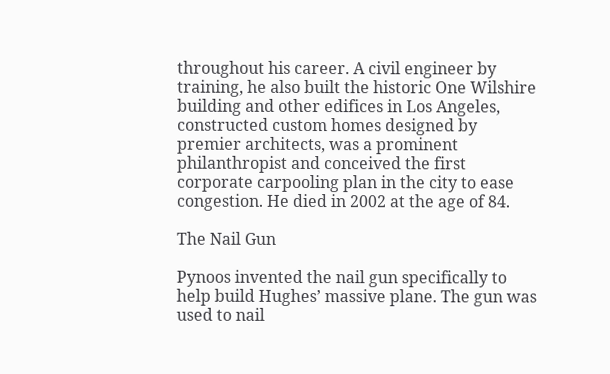throughout his career. A civil engineer by training, he also built the historic One Wilshire building and other edifices in Los Angeles, constructed custom homes designed by premier architects, was a prominent philanthropist and conceived the first corporate carpooling plan in the city to ease congestion. He died in 2002 at the age of 84.

The Nail Gun

Pynoos invented the nail gun specifically to help build Hughes’ massive plane. The gun was used to nail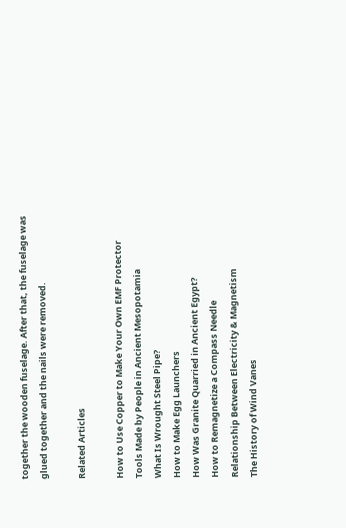together the wooden fuselage. After that, the fuselage was glued together and the nails were removed.

Related Articles

How to Use Copper to Make Your Own EMF Protector
Tools Made by People in Ancient Mesopotamia
What Is Wrought Steel Pipe?
How to Make Egg Launchers
How Was Granite Quarried in Ancient Egypt?
How to Remagnetize a Compass Needle
Relationship Between Electricity & Magnetism
The History of Wind Vanes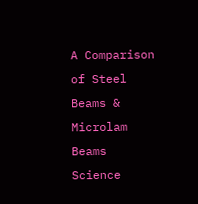A Comparison of Steel Beams & Microlam Beams
Science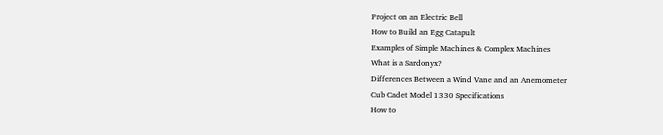Project on an Electric Bell
How to Build an Egg Catapult
Examples of Simple Machines & Complex Machines
What is a Sardonyx?
Differences Between a Wind Vane and an Anemometer
Cub Cadet Model 1330 Specifications
How to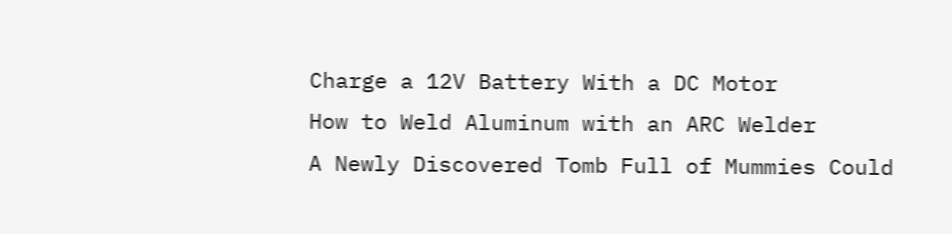Charge a 12V Battery With a DC Motor
How to Weld Aluminum with an ARC Welder
A Newly Discovered Tomb Full of Mummies Could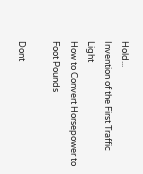Hold...
Invention of the First Traffic Light
How to Convert Horsepower to Foot Pounds

Dont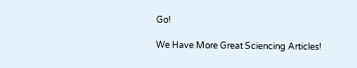Go!

We Have More Great Sciencing Articles!